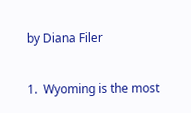by Diana Filer

1.  Wyoming is the most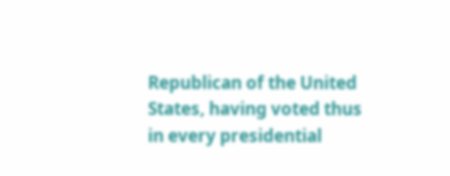Republican of the United States, having voted thus in every presidential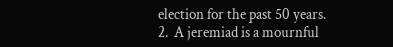election for the past 50 years.
2.  A jeremiad is a mournful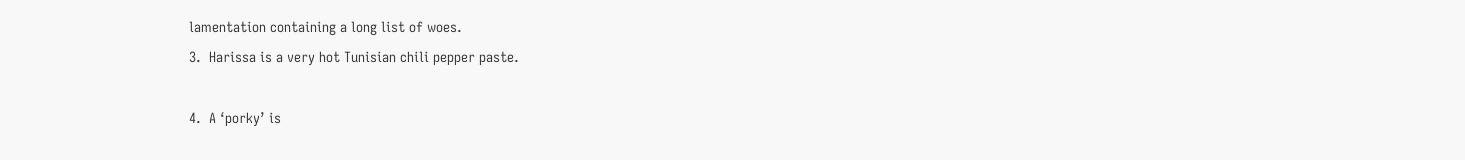lamentation containing a long list of woes.
3.  Harissa is a very hot Tunisian chili pepper paste.

4.  A ‘porky’ is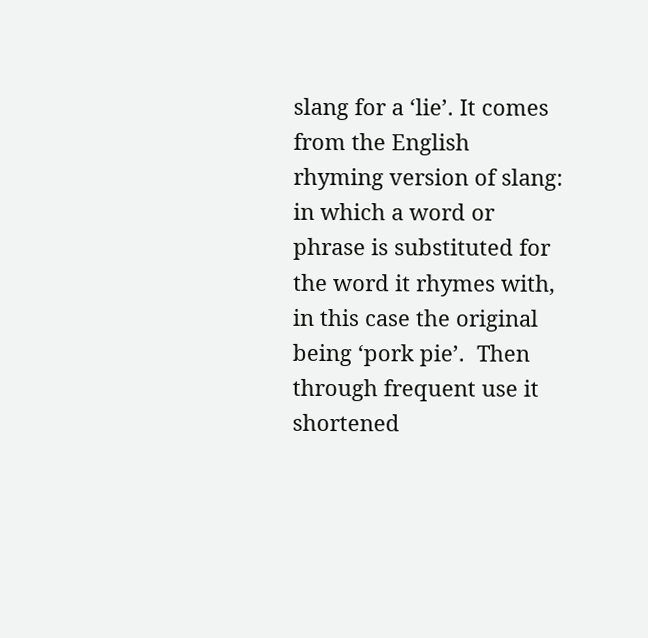slang for a ‘lie’. It comes from the English rhyming version of slang: in which a word or phrase is substituted for the word it rhymes with, in this case the original being ‘pork pie’.  Then through frequent use it shortened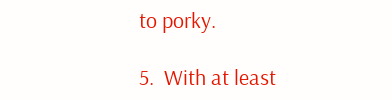to porky.

5.  With at least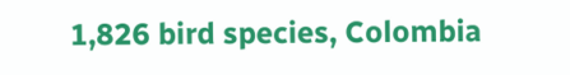1,826 bird species, Colombia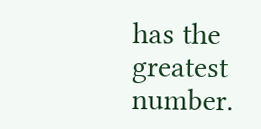has the greatest number.